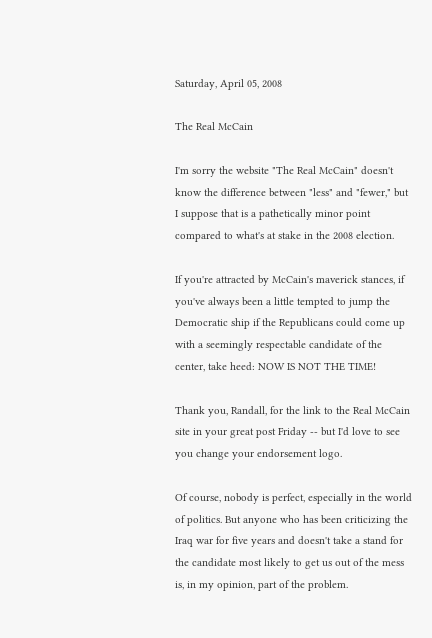Saturday, April 05, 2008

The Real McCain

I'm sorry the website "The Real McCain" doesn't know the difference between "less" and "fewer," but I suppose that is a pathetically minor point compared to what's at stake in the 2008 election.

If you're attracted by McCain's maverick stances, if you've always been a little tempted to jump the Democratic ship if the Republicans could come up with a seemingly respectable candidate of the center, take heed: NOW IS NOT THE TIME!

Thank you, Randall, for the link to the Real McCain site in your great post Friday -- but I'd love to see you change your endorsement logo.

Of course, nobody is perfect, especially in the world of politics. But anyone who has been criticizing the Iraq war for five years and doesn't take a stand for the candidate most likely to get us out of the mess is, in my opinion, part of the problem.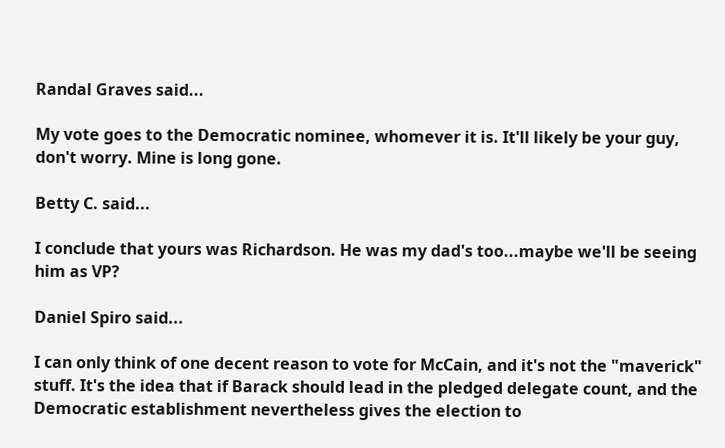Randal Graves said...

My vote goes to the Democratic nominee, whomever it is. It'll likely be your guy, don't worry. Mine is long gone.

Betty C. said...

I conclude that yours was Richardson. He was my dad's too...maybe we'll be seeing him as VP?

Daniel Spiro said...

I can only think of one decent reason to vote for McCain, and it's not the "maverick" stuff. It's the idea that if Barack should lead in the pledged delegate count, and the Democratic establishment nevertheless gives the election to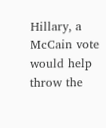Hillary, a McCain vote would help throw the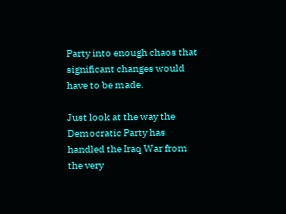Party into enough chaos that significant changes would have to be made.

Just look at the way the Democratic Party has handled the Iraq War from the very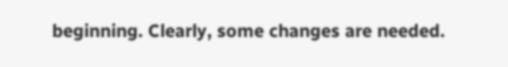beginning. Clearly, some changes are needed.